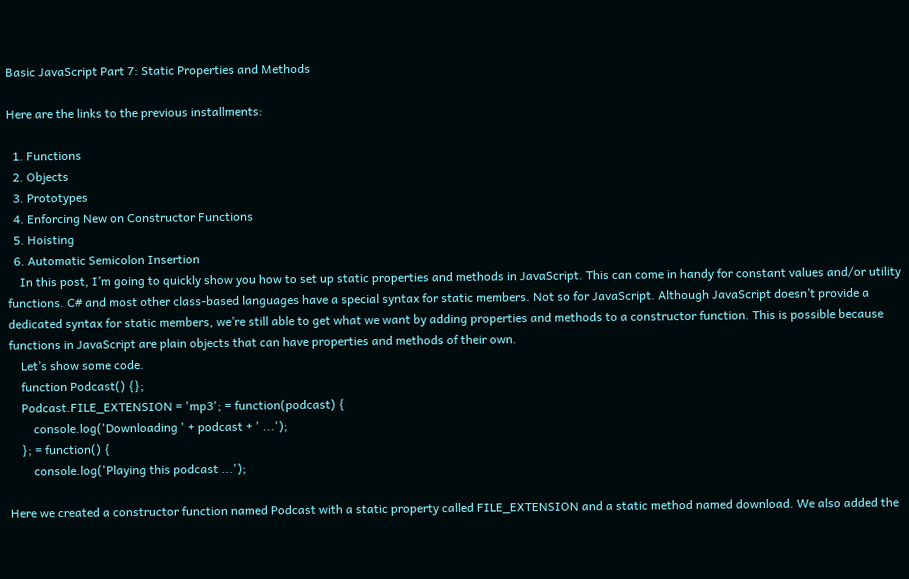Basic JavaScript Part 7: Static Properties and Methods

Here are the links to the previous installments:

  1. Functions
  2. Objects
  3. Prototypes
  4. Enforcing New on Constructor Functions
  5. Hoisting
  6. Automatic Semicolon Insertion
    In this post, I’m going to quickly show you how to set up static properties and methods in JavaScript. This can come in handy for constant values and/or utility functions. C# and most other class-based languages have a special syntax for static members. Not so for JavaScript. Although JavaScript doesn’t provide a dedicated syntax for static members, we’re still able to get what we want by adding properties and methods to a constructor function. This is possible because functions in JavaScript are plain objects that can have properties and methods of their own.
    Let’s show some code.
    function Podcast() {};
    Podcast.FILE_EXTENSION = 'mp3'; = function(podcast) {
        console.log('Downloading ' + podcast + ' ...');
    }; = function() {
        console.log('Playing this podcast ...');

Here we created a constructor function named Podcast with a static property called FILE_EXTENSION and a static method named download. We also added the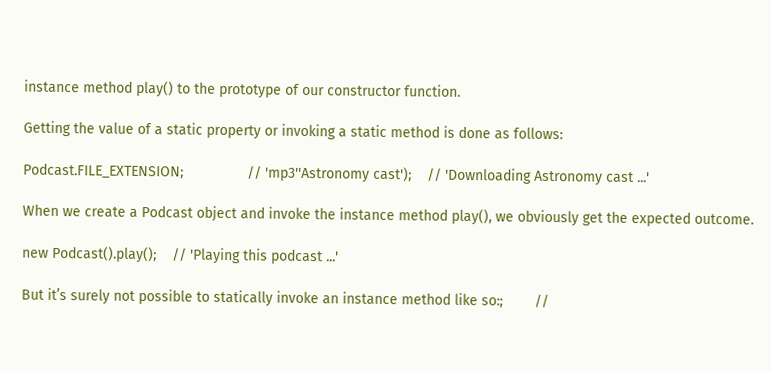instance method play() to the prototype of our constructor function.

Getting the value of a static property or invoking a static method is done as follows:

Podcast.FILE_EXTENSION;                // 'mp3''Astronomy cast');    // 'Downloading Astronomy cast ...'

When we create a Podcast object and invoke the instance method play(), we obviously get the expected outcome.

new Podcast().play();    // 'Playing this podcast ...'

But it’s surely not possible to statically invoke an instance method like so:;        //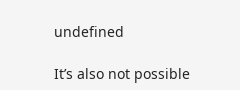undefined

It’s also not possible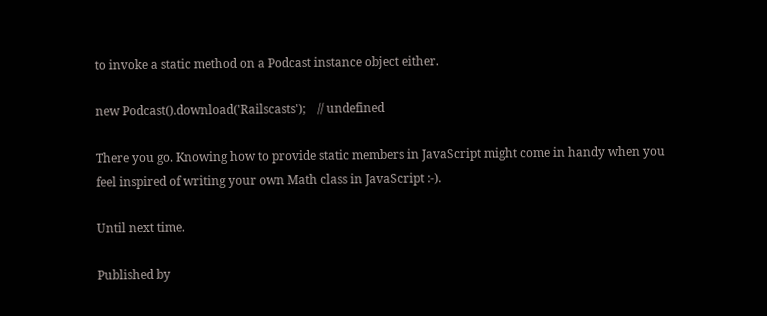to invoke a static method on a Podcast instance object either.

new Podcast().download('Railscasts');    // undefined

There you go. Knowing how to provide static members in JavaScript might come in handy when you feel inspired of writing your own Math class in JavaScript :-).

Until next time.

Published by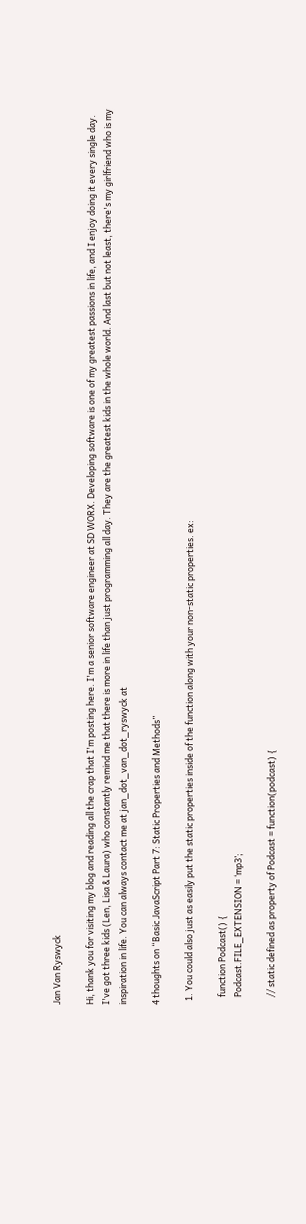Jan Van Ryswyck

Hi, thank you for visiting my blog and reading all the crap that I'm posting here. I'm a senior software engineer at SD WORX. Developing software is one of my greatest passions in life, and I enjoy doing it every single day. I've got three kids (Len, Lisa & Laura) who constantly remind me that there is more in life than just programming all day. They are the greatest kids in the whole world. And last but not least, there's my girlfriend who is my inspiration in life. You can always contact me at jan_dot_van_dot_ryswyck at

4 thoughts on “Basic JavaScript Part 7: Static Properties and Methods”

  1. You could also just as easily put the static properties inside of the function along with your non-static properties. ex:

    function Podcast() {
    Podcast.FILE_EXTENSION = ‘mp3’;

    // static defined as property of Podcast = function(podcast) {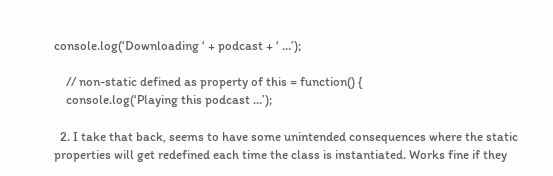console.log(‘Downloading ‘ + podcast + ‘ …’);

    // non-static defined as property of this = function() {
    console.log(‘Playing this podcast …’);

  2. I take that back, seems to have some unintended consequences where the static properties will get redefined each time the class is instantiated. Works fine if they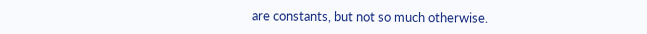are constants, but not so much otherwise.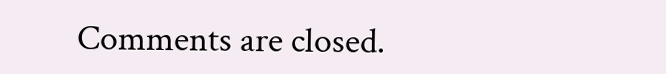Comments are closed.